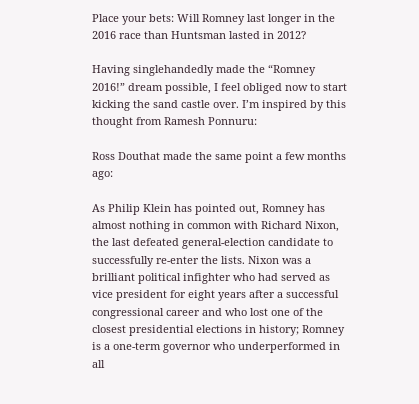Place your bets: Will Romney last longer in the 2016 race than Huntsman lasted in 2012?

Having singlehandedly made the “Romney 2016!” dream possible, I feel obliged now to start kicking the sand castle over. I’m inspired by this thought from Ramesh Ponnuru:

Ross Douthat made the same point a few months ago:

As Philip Klein has pointed out, Romney has almost nothing in common with Richard Nixon, the last defeated general-election candidate to successfully re-enter the lists. Nixon was a brilliant political infighter who had served as vice president for eight years after a successful congressional career and who lost one of the closest presidential elections in history; Romney is a one-term governor who underperformed in all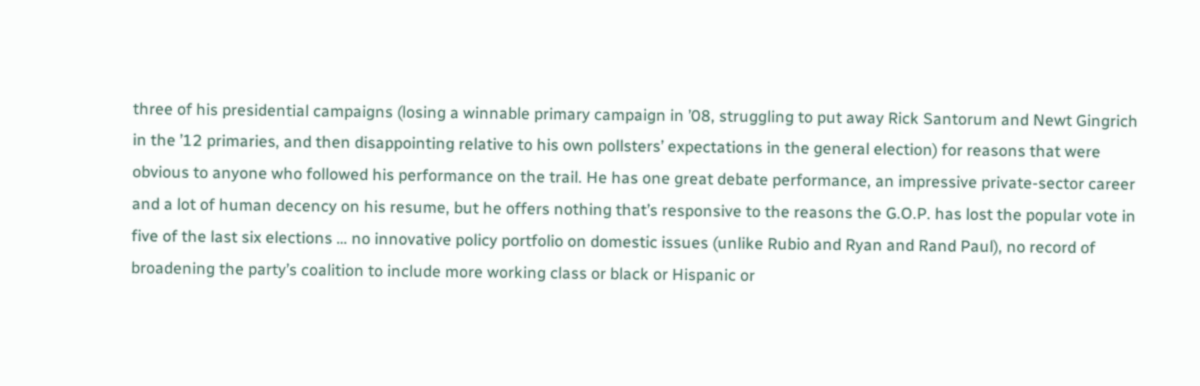three of his presidential campaigns (losing a winnable primary campaign in ’08, struggling to put away Rick Santorum and Newt Gingrich in the ’12 primaries, and then disappointing relative to his own pollsters’ expectations in the general election) for reasons that were obvious to anyone who followed his performance on the trail. He has one great debate performance, an impressive private-sector career and a lot of human decency on his resume, but he offers nothing that’s responsive to the reasons the G.O.P. has lost the popular vote in five of the last six elections … no innovative policy portfolio on domestic issues (unlike Rubio and Ryan and Rand Paul), no record of broadening the party’s coalition to include more working class or black or Hispanic or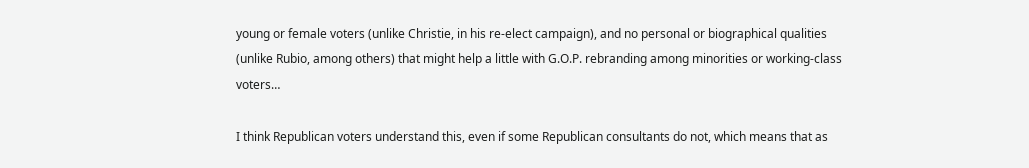young or female voters (unlike Christie, in his re-elect campaign), and no personal or biographical qualities (unlike Rubio, among others) that might help a little with G.O.P. rebranding among minorities or working-class voters…

I think Republican voters understand this, even if some Republican consultants do not, which means that as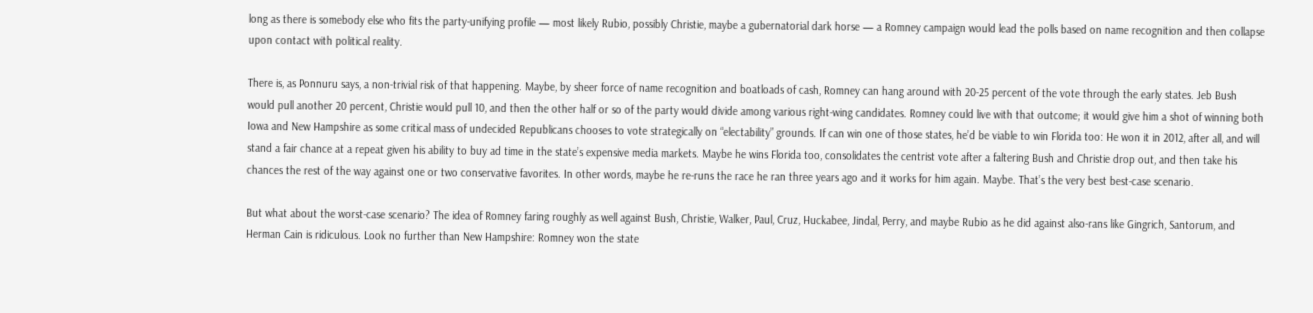long as there is somebody else who fits the party-unifying profile — most likely Rubio, possibly Christie, maybe a gubernatorial dark horse — a Romney campaign would lead the polls based on name recognition and then collapse upon contact with political reality.

There is, as Ponnuru says, a non-trivial risk of that happening. Maybe, by sheer force of name recognition and boatloads of cash, Romney can hang around with 20-25 percent of the vote through the early states. Jeb Bush would pull another 20 percent, Christie would pull 10, and then the other half or so of the party would divide among various right-wing candidates. Romney could live with that outcome; it would give him a shot of winning both Iowa and New Hampshire as some critical mass of undecided Republicans chooses to vote strategically on “electability” grounds. If can win one of those states, he’d be viable to win Florida too: He won it in 2012, after all, and will stand a fair chance at a repeat given his ability to buy ad time in the state’s expensive media markets. Maybe he wins Florida too, consolidates the centrist vote after a faltering Bush and Christie drop out, and then take his chances the rest of the way against one or two conservative favorites. In other words, maybe he re-runs the race he ran three years ago and it works for him again. Maybe. That’s the very best best-case scenario.

But what about the worst-case scenario? The idea of Romney faring roughly as well against Bush, Christie, Walker, Paul, Cruz, Huckabee, Jindal, Perry, and maybe Rubio as he did against also-rans like Gingrich, Santorum, and Herman Cain is ridiculous. Look no further than New Hampshire: Romney won the state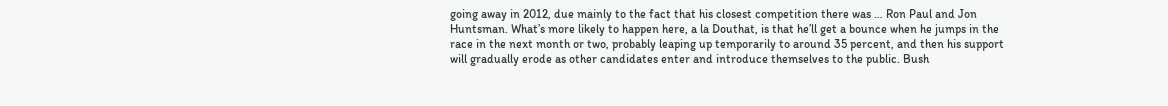going away in 2012, due mainly to the fact that his closest competition there was … Ron Paul and Jon Huntsman. What’s more likely to happen here, a la Douthat, is that he’ll get a bounce when he jumps in the race in the next month or two, probably leaping up temporarily to around 35 percent, and then his support will gradually erode as other candidates enter and introduce themselves to the public. Bush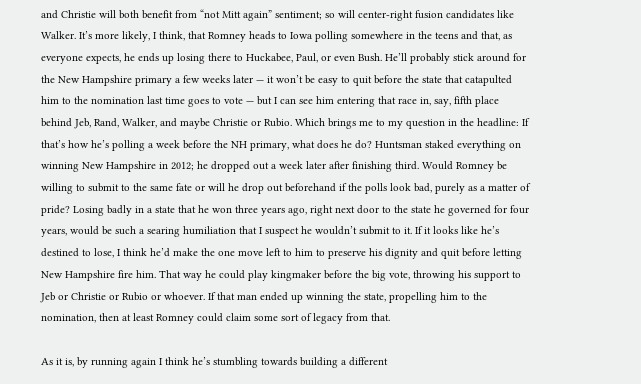and Christie will both benefit from “not Mitt again” sentiment; so will center-right fusion candidates like Walker. It’s more likely, I think, that Romney heads to Iowa polling somewhere in the teens and that, as everyone expects, he ends up losing there to Huckabee, Paul, or even Bush. He’ll probably stick around for the New Hampshire primary a few weeks later — it won’t be easy to quit before the state that catapulted him to the nomination last time goes to vote — but I can see him entering that race in, say, fifth place behind Jeb, Rand, Walker, and maybe Christie or Rubio. Which brings me to my question in the headline: If that’s how he’s polling a week before the NH primary, what does he do? Huntsman staked everything on winning New Hampshire in 2012; he dropped out a week later after finishing third. Would Romney be willing to submit to the same fate or will he drop out beforehand if the polls look bad, purely as a matter of pride? Losing badly in a state that he won three years ago, right next door to the state he governed for four years, would be such a searing humiliation that I suspect he wouldn’t submit to it. If it looks like he’s destined to lose, I think he’d make the one move left to him to preserve his dignity and quit before letting New Hampshire fire him. That way he could play kingmaker before the big vote, throwing his support to Jeb or Christie or Rubio or whoever. If that man ended up winning the state, propelling him to the nomination, then at least Romney could claim some sort of legacy from that.

As it is, by running again I think he’s stumbling towards building a different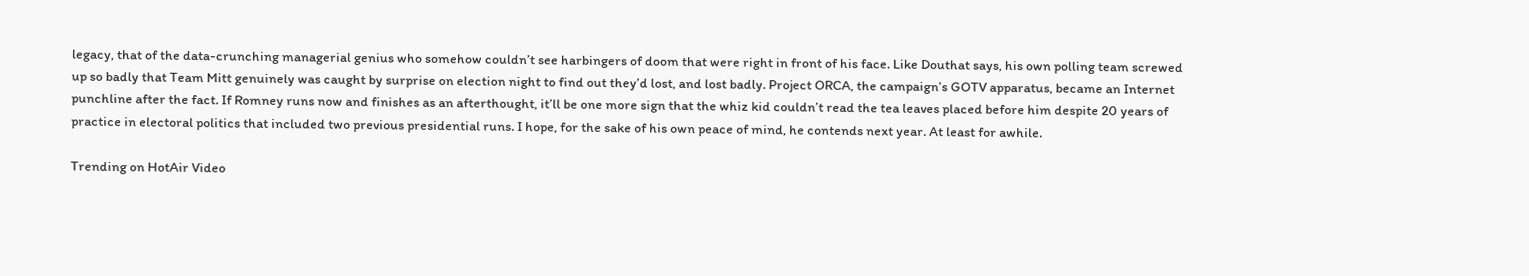legacy, that of the data-crunching managerial genius who somehow couldn’t see harbingers of doom that were right in front of his face. Like Douthat says, his own polling team screwed up so badly that Team Mitt genuinely was caught by surprise on election night to find out they’d lost, and lost badly. Project ORCA, the campaign’s GOTV apparatus, became an Internet punchline after the fact. If Romney runs now and finishes as an afterthought, it’ll be one more sign that the whiz kid couldn’t read the tea leaves placed before him despite 20 years of practice in electoral politics that included two previous presidential runs. I hope, for the sake of his own peace of mind, he contends next year. At least for awhile.

Trending on HotAir Video